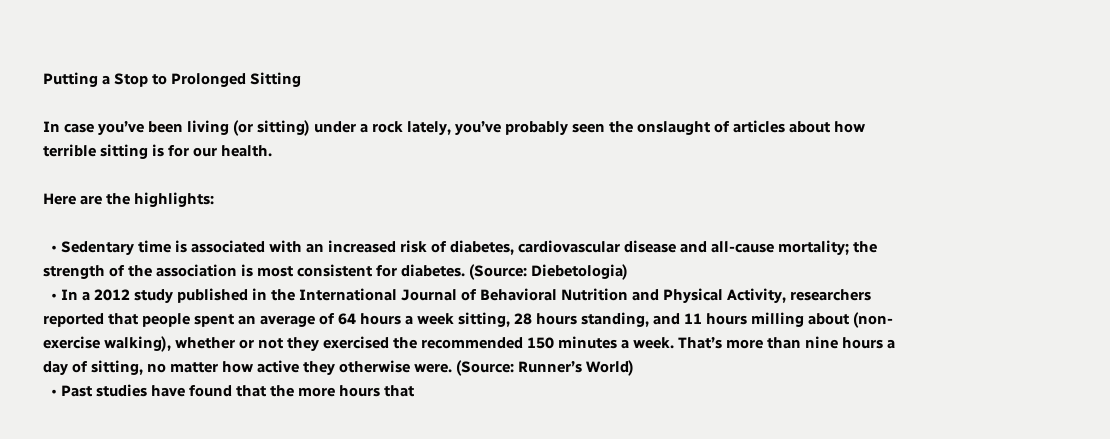Putting a Stop to Prolonged Sitting

In case you’ve been living (or sitting) under a rock lately, you’ve probably seen the onslaught of articles about how terrible sitting is for our health.

Here are the highlights:

  • Sedentary time is associated with an increased risk of diabetes, cardiovascular disease and all-cause mortality; the strength of the association is most consistent for diabetes. (Source: Diebetologia)
  • In a 2012 study published in the International Journal of Behavioral Nutrition and Physical Activity, researchers reported that people spent an average of 64 hours a week sitting, 28 hours standing, and 11 hours milling about (non-exercise walking), whether or not they exercised the recommended 150 minutes a week. That’s more than nine hours a day of sitting, no matter how active they otherwise were. (Source: Runner’s World)
  • Past studies have found that the more hours that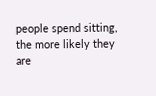people spend sitting, the more likely they are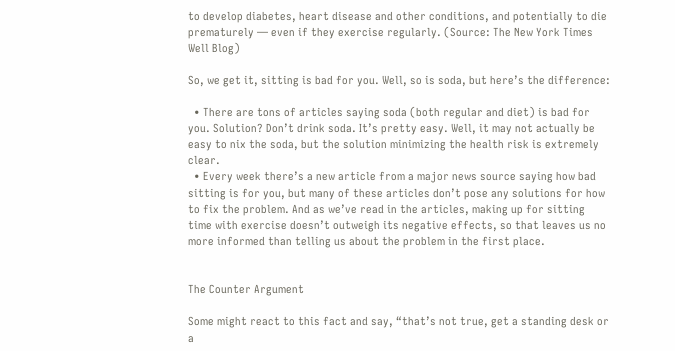to develop diabetes, heart disease and other conditions, and potentially to die prematurely — even if they exercise regularly. (Source: The New York Times Well Blog)

So, we get it, sitting is bad for you. Well, so is soda, but here’s the difference:

  • There are tons of articles saying soda (both regular and diet) is bad for you. Solution? Don’t drink soda. It’s pretty easy. Well, it may not actually be easy to nix the soda, but the solution minimizing the health risk is extremely clear.
  • Every week there’s a new article from a major news source saying how bad sitting is for you, but many of these articles don’t pose any solutions for how to fix the problem. And as we’ve read in the articles, making up for sitting time with exercise doesn’t outweigh its negative effects, so that leaves us no more informed than telling us about the problem in the first place.


The Counter Argument

Some might react to this fact and say, “that’s not true, get a standing desk or a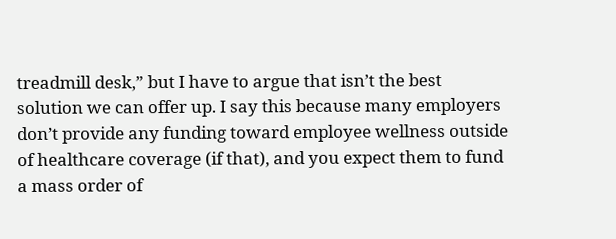treadmill desk,” but I have to argue that isn’t the best solution we can offer up. I say this because many employers don’t provide any funding toward employee wellness outside of healthcare coverage (if that), and you expect them to fund a mass order of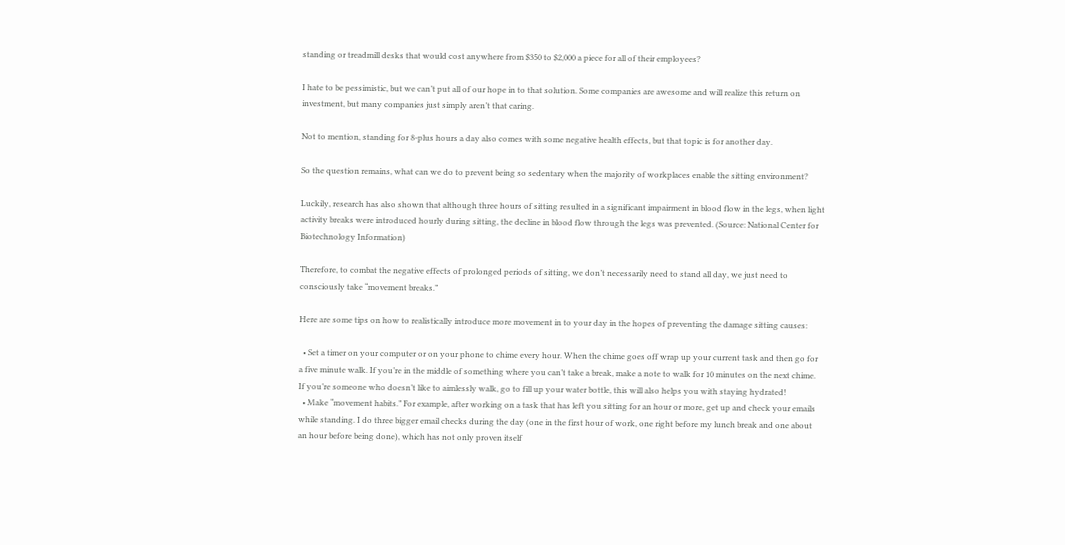standing or treadmill desks that would cost anywhere from $350 to $2,000 a piece for all of their employees?

I hate to be pessimistic, but we can’t put all of our hope in to that solution. Some companies are awesome and will realize this return on investment, but many companies just simply aren’t that caring.

Not to mention, standing for 8-plus hours a day also comes with some negative health effects, but that topic is for another day.

So the question remains, what can we do to prevent being so sedentary when the majority of workplaces enable the sitting environment?

Luckily, research has also shown that although three hours of sitting resulted in a significant impairment in blood flow in the legs, when light activity breaks were introduced hourly during sitting, the decline in blood flow through the legs was prevented. (Source: National Center for Biotechnology Information)

Therefore, to combat the negative effects of prolonged periods of sitting, we don’t necessarily need to stand all day, we just need to consciously take “movement breaks.”

Here are some tips on how to realistically introduce more movement in to your day in the hopes of preventing the damage sitting causes:

  • Set a timer on your computer or on your phone to chime every hour. When the chime goes off wrap up your current task and then go for a five minute walk. If you’re in the middle of something where you can’t take a break, make a note to walk for 10 minutes on the next chime. If you’re someone who doesn’t like to aimlessly walk, go to fill up your water bottle, this will also helps you with staying hydrated!
  • Make “movement habits.” For example, after working on a task that has left you sitting for an hour or more, get up and check your emails while standing. I do three bigger email checks during the day (one in the first hour of work, one right before my lunch break and one about an hour before being done), which has not only proven itself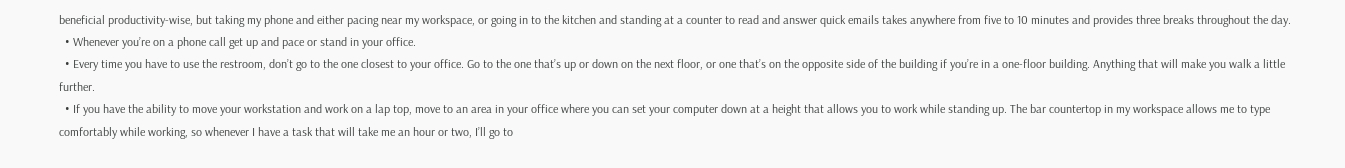beneficial productivity-wise, but taking my phone and either pacing near my workspace, or going in to the kitchen and standing at a counter to read and answer quick emails takes anywhere from five to 10 minutes and provides three breaks throughout the day.
  • Whenever you’re on a phone call get up and pace or stand in your office.
  • Every time you have to use the restroom, don’t go to the one closest to your office. Go to the one that’s up or down on the next floor, or one that’s on the opposite side of the building if you’re in a one-floor building. Anything that will make you walk a little further.
  • If you have the ability to move your workstation and work on a lap top, move to an area in your office where you can set your computer down at a height that allows you to work while standing up. The bar countertop in my workspace allows me to type comfortably while working, so whenever I have a task that will take me an hour or two, I’ll go to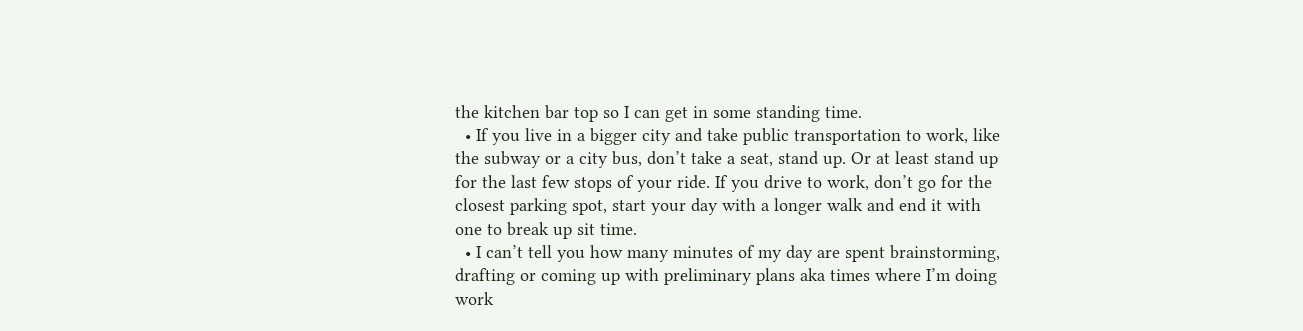the kitchen bar top so I can get in some standing time.
  • If you live in a bigger city and take public transportation to work, like the subway or a city bus, don’t take a seat, stand up. Or at least stand up for the last few stops of your ride. If you drive to work, don’t go for the closest parking spot, start your day with a longer walk and end it with one to break up sit time.
  • I can’t tell you how many minutes of my day are spent brainstorming, drafting or coming up with preliminary plans aka times where I’m doing work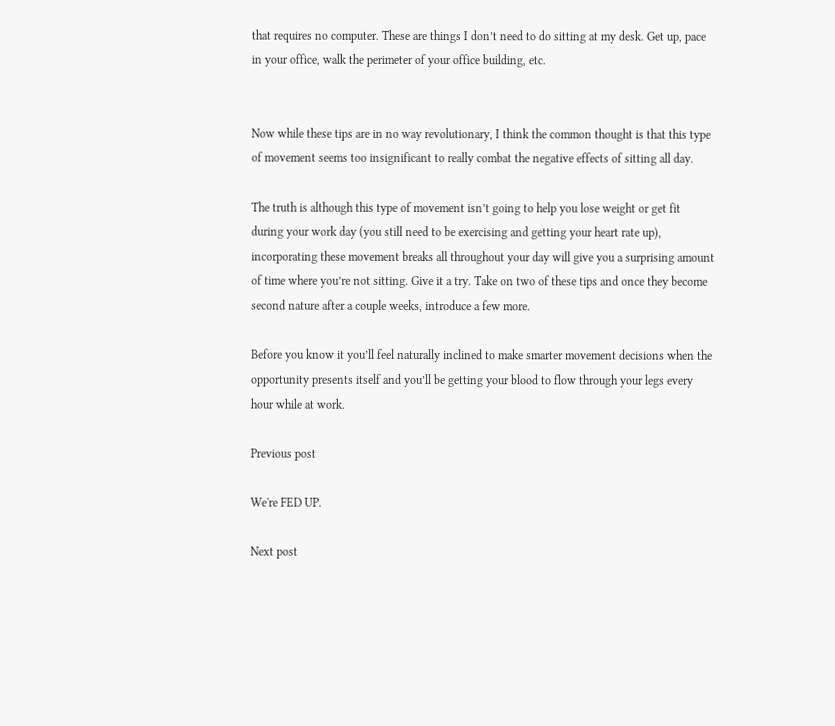that requires no computer. These are things I don’t need to do sitting at my desk. Get up, pace in your office, walk the perimeter of your office building, etc.


Now while these tips are in no way revolutionary, I think the common thought is that this type of movement seems too insignificant to really combat the negative effects of sitting all day.

The truth is although this type of movement isn’t going to help you lose weight or get fit during your work day (you still need to be exercising and getting your heart rate up), incorporating these movement breaks all throughout your day will give you a surprising amount of time where you’re not sitting. Give it a try. Take on two of these tips and once they become second nature after a couple weeks, introduce a few more.

Before you know it you’ll feel naturally inclined to make smarter movement decisions when the opportunity presents itself and you’ll be getting your blood to flow through your legs every hour while at work.

Previous post

We're FED UP.

Next post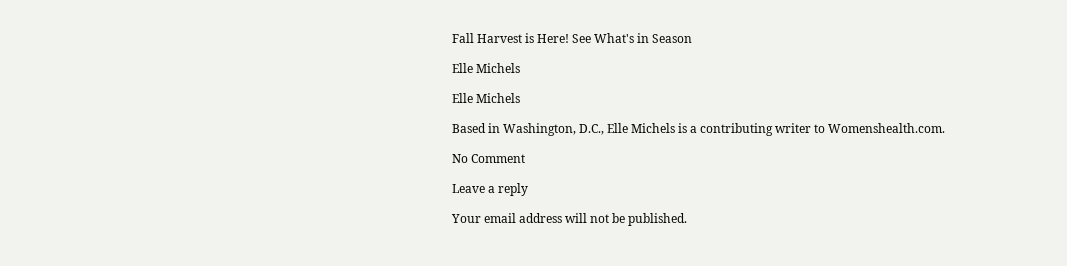Fall Harvest is Here! See What's in Season

Elle Michels

Elle Michels

Based in Washington, D.C., Elle Michels is a contributing writer to Womenshealth.com.

No Comment

Leave a reply

Your email address will not be published.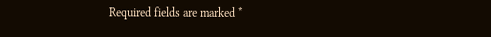Required fields are marked *